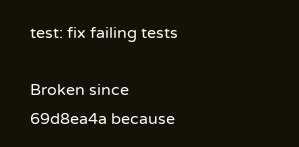test: fix failing tests

Broken since 69d8ea4a because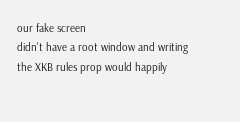our fake screen
didn't have a root window and writing the XKB rules prop would happily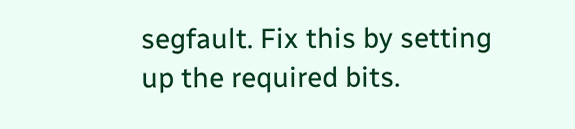segfault. Fix this by setting up the required bits.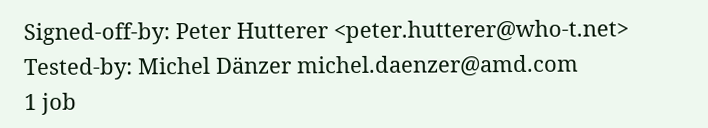Signed-off-by: Peter Hutterer <peter.hutterer@who-t.net>
Tested-by: Michel Dänzer michel.daenzer@amd.com
1 job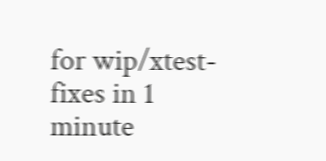for wip/xtest-fixes in 1 minute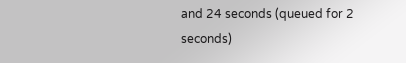and 24 seconds (queued for 2 seconds)